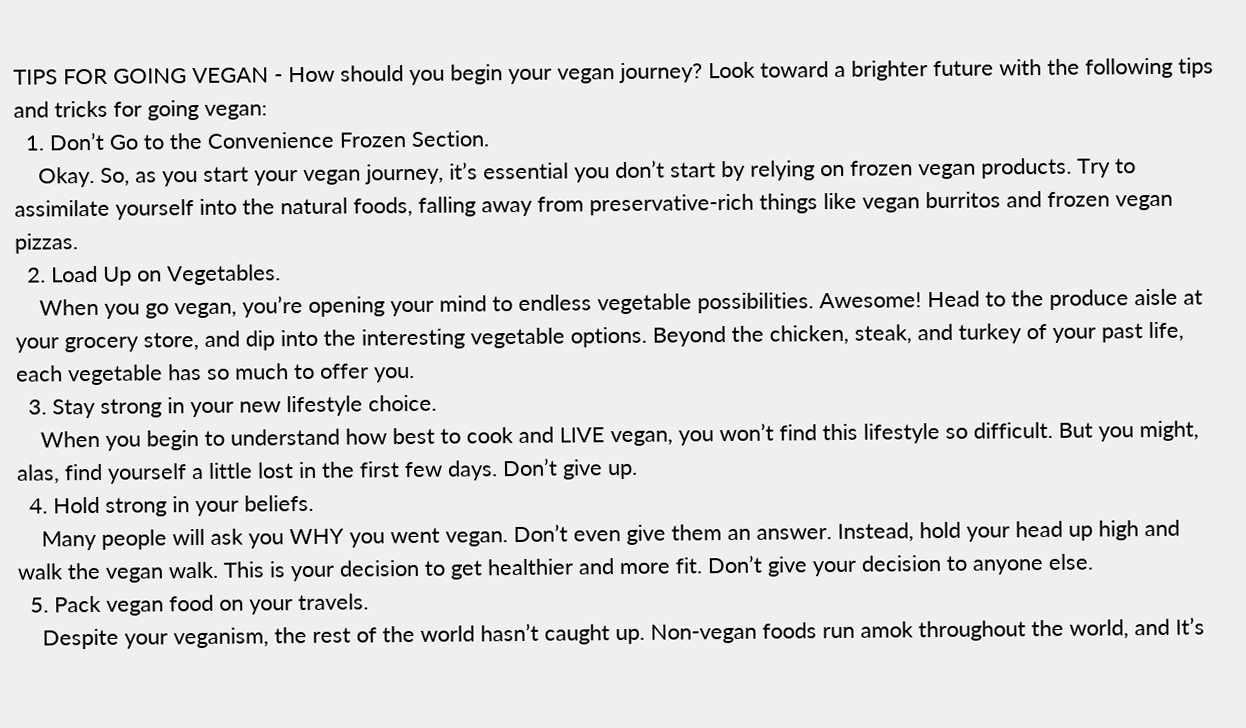TIPS FOR GOING VEGAN - How should you begin your vegan journey? Look toward a brighter future with the following tips and tricks for going vegan:
  1. Don’t Go to the Convenience Frozen Section.
    Okay. So, as you start your vegan journey, it’s essential you don’t start by relying on frozen vegan products. Try to assimilate yourself into the natural foods, falling away from preservative-rich things like vegan burritos and frozen vegan pizzas.
  2. Load Up on Vegetables.
    When you go vegan, you’re opening your mind to endless vegetable possibilities. Awesome! Head to the produce aisle at your grocery store, and dip into the interesting vegetable options. Beyond the chicken, steak, and turkey of your past life, each vegetable has so much to offer you.
  3. Stay strong in your new lifestyle choice.
    When you begin to understand how best to cook and LIVE vegan, you won’t find this lifestyle so difficult. But you might, alas, find yourself a little lost in the first few days. Don’t give up.
  4. Hold strong in your beliefs.
    Many people will ask you WHY you went vegan. Don’t even give them an answer. Instead, hold your head up high and walk the vegan walk. This is your decision to get healthier and more fit. Don’t give your decision to anyone else.
  5. Pack vegan food on your travels.
    Despite your veganism, the rest of the world hasn’t caught up. Non-vegan foods run amok throughout the world, and It’s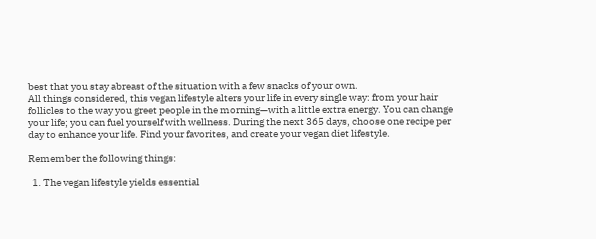best that you stay abreast of the situation with a few snacks of your own.
All things considered, this vegan lifestyle alters your life in every single way: from your hair follicles to the way you greet people in the morning—with a little extra energy. You can change your life; you can fuel yourself with wellness. During the next 365 days, choose one recipe per day to enhance your life. Find your favorites, and create your vegan diet lifestyle.

Remember the following things:

  1. The vegan lifestyle yields essential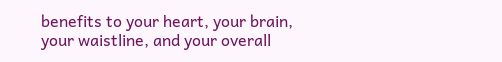benefits to your heart, your brain, your waistline, and your overall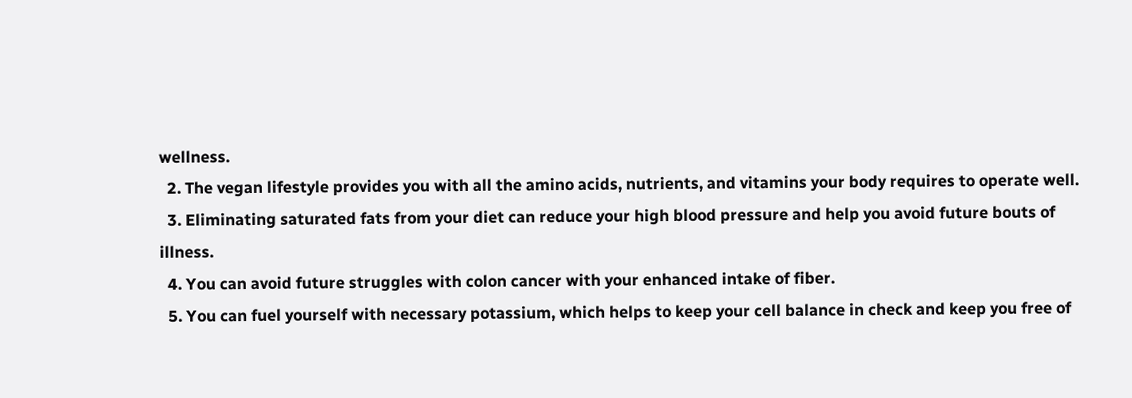wellness.
  2. The vegan lifestyle provides you with all the amino acids, nutrients, and vitamins your body requires to operate well.
  3. Eliminating saturated fats from your diet can reduce your high blood pressure and help you avoid future bouts of illness.
  4. You can avoid future struggles with colon cancer with your enhanced intake of fiber.
  5. You can fuel yourself with necessary potassium, which helps to keep your cell balance in check and keep you free of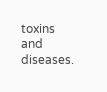toxins and diseases.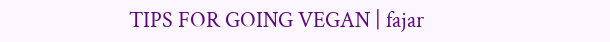TIPS FOR GOING VEGAN | fajar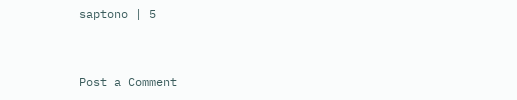saptono | 5


Post a Comment